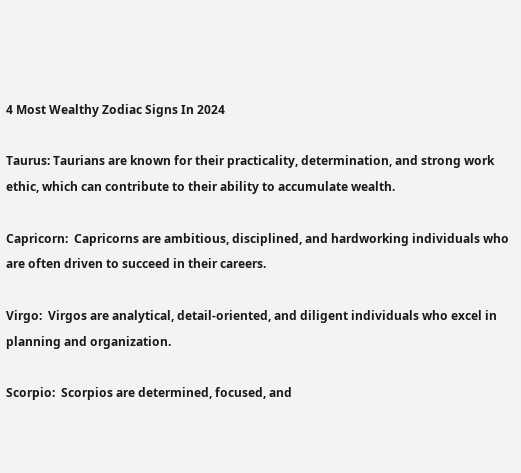4 Most Wealthy Zodiac Signs In 2024

Taurus: Taurians are known for their practicality, determination, and strong work ethic, which can contribute to their ability to accumulate wealth.

Capricorn:  Capricorns are ambitious, disciplined, and hardworking individuals who are often driven to succeed in their careers.

Virgo:  Virgos are analytical, detail-oriented, and diligent individuals who excel in planning and organization.

Scorpio:  Scorpios are determined, focused, and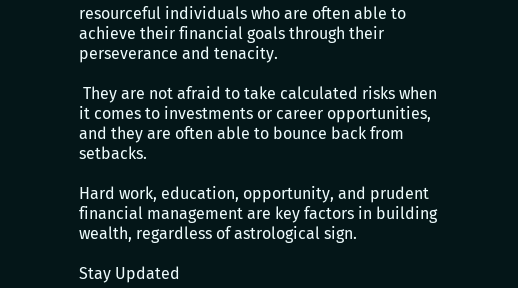resourceful individuals who are often able to achieve their financial goals through their perseverance and tenacity.

 They are not afraid to take calculated risks when it comes to investments or career opportunities, and they are often able to bounce back from setbacks.

Hard work, education, opportunity, and prudent financial management are key factors in building wealth, regardless of astrological sign.

Stay Updated